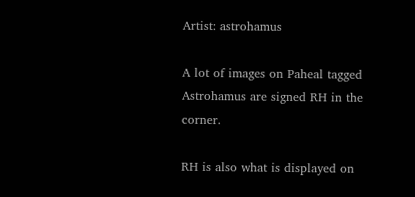Artist: astrohamus

A lot of images on Paheal tagged Astrohamus are signed RH in the corner.

RH is also what is displayed on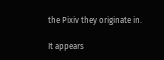the Pixiv they originate in.

It appears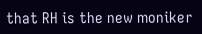that RH is the new moniker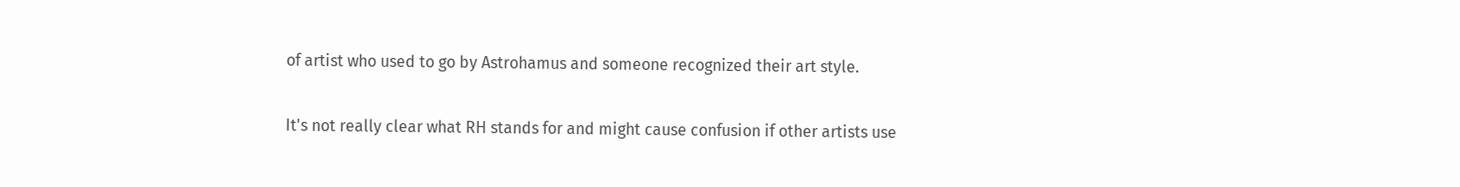of artist who used to go by Astrohamus and someone recognized their art style.

It's not really clear what RH stands for and might cause confusion if other artists use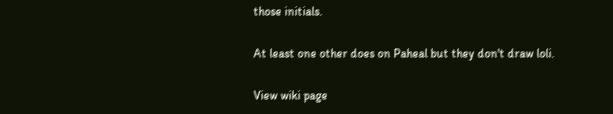those initials.

At least one other does on Paheal but they don't draw loli.

View wiki page